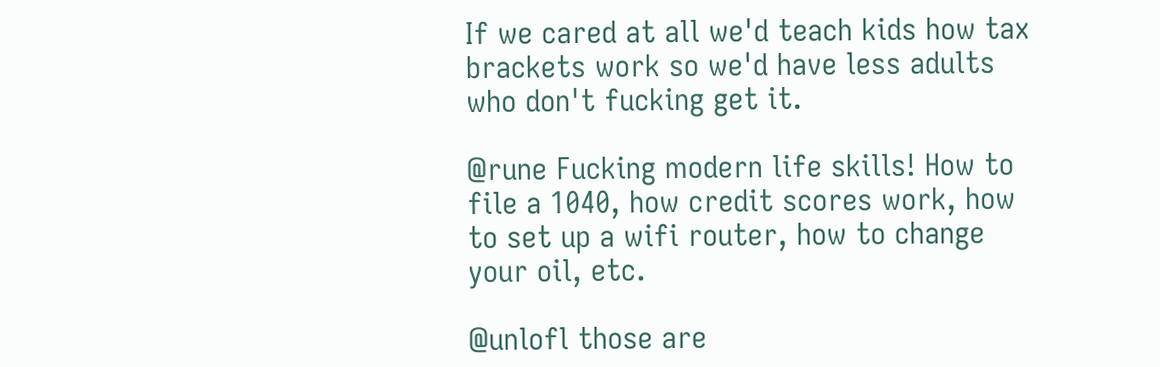If we cared at all we'd teach kids how tax brackets work so we'd have less adults who don't fucking get it.

@rune Fucking modern life skills! How to file a 1040, how credit scores work, how to set up a wifi router, how to change your oil, etc.

@unlofl those are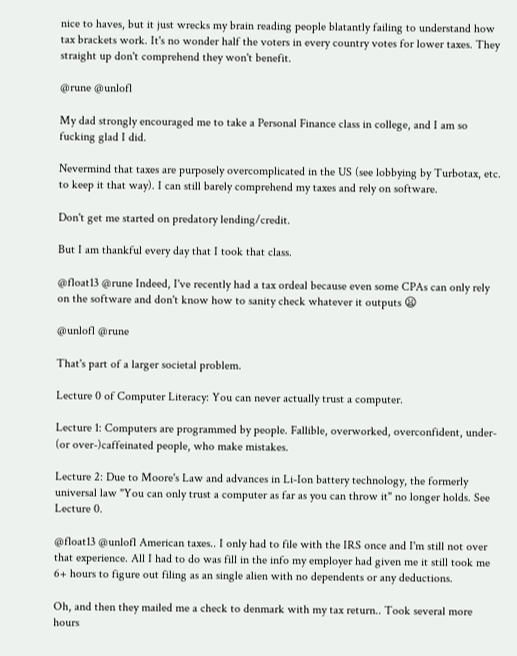nice to haves, but it just wrecks my brain reading people blatantly failing to understand how tax brackets work. It's no wonder half the voters in every country votes for lower taxes. They straight up don't comprehend they won't benefit.

@rune @unlofl

My dad strongly encouraged me to take a Personal Finance class in college, and I am so fucking glad I did.

Nevermind that taxes are purposely overcomplicated in the US (see lobbying by Turbotax, etc. to keep it that way). I can still barely comprehend my taxes and rely on software.

Don't get me started on predatory lending/credit.

But I am thankful every day that I took that class.

@float13 @rune Indeed, I've recently had a tax ordeal because even some CPAs can only rely on the software and don't know how to sanity check whatever it outputs 😦

@unlofl @rune

That's part of a larger societal problem.

Lecture 0 of Computer Literacy: You can never actually trust a computer.

Lecture 1: Computers are programmed by people. Fallible, overworked, overconfident, under- (or over-)caffeinated people, who make mistakes.

Lecture 2: Due to Moore's Law and advances in Li-Ion battery technology, the formerly universal law "You can only trust a computer as far as you can throw it" no longer holds. See Lecture 0.

@float13 @unlofl American taxes.. I only had to file with the IRS once and I'm still not over that experience. All I had to do was fill in the info my employer had given me it still took me 6+ hours to figure out filing as an single alien with no dependents or any deductions.

Oh, and then they mailed me a check to denmark with my tax return.. Took several more hours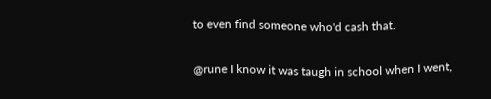to even find someone who'd cash that.

@rune I know it was taugh in school when I went,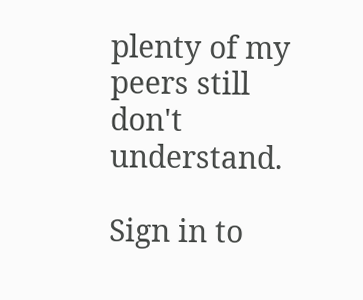plenty of my peers still don't understand.

Sign in to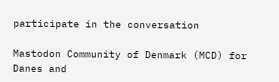participate in the conversation

Mastodon Community of Denmark (MCD) for Danes and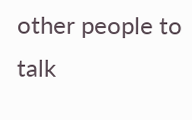other people to talk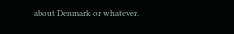about Denmark or whatever.